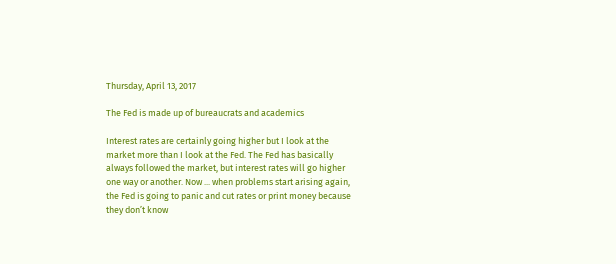Thursday, April 13, 2017

The Fed is made up of bureaucrats and academics

Interest rates are certainly going higher but I look at the market more than I look at the Fed. The Fed has basically always followed the market, but interest rates will go higher one way or another. Now ... when problems start arising again, the Fed is going to panic and cut rates or print money because they don’t know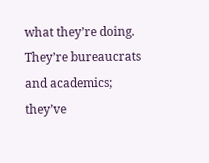what they’re doing. They’re bureaucrats and academics; they’ve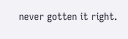never gotten it right.